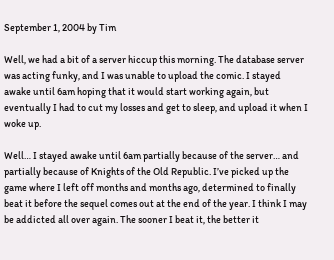September 1, 2004 by Tim

Well, we had a bit of a server hiccup this morning. The database server was acting funky, and I was unable to upload the comic. I stayed awake until 6am hoping that it would start working again, but eventually I had to cut my losses and get to sleep, and upload it when I woke up.

Well… I stayed awake until 6am partially because of the server… and partially because of Knights of the Old Republic. I’ve picked up the game where I left off months and months ago, determined to finally beat it before the sequel comes out at the end of the year. I think I may be addicted all over again. The sooner I beat it, the better it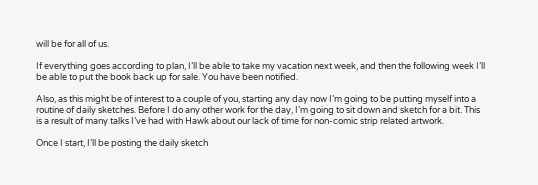will be for all of us.

If everything goes according to plan, I’ll be able to take my vacation next week, and then the following week I’ll be able to put the book back up for sale. You have been notified.

Also, as this might be of interest to a couple of you, starting any day now I’m going to be putting myself into a routine of daily sketches. Before I do any other work for the day, I’m going to sit down and sketch for a bit. This is a result of many talks I’ve had with Hawk about our lack of time for non-comic strip related artwork.

Once I start, I’ll be posting the daily sketch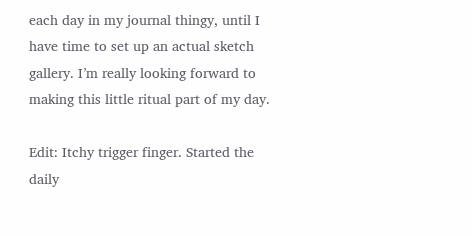each day in my journal thingy, until I have time to set up an actual sketch gallery. I’m really looking forward to making this little ritual part of my day.

Edit: Itchy trigger finger. Started the daily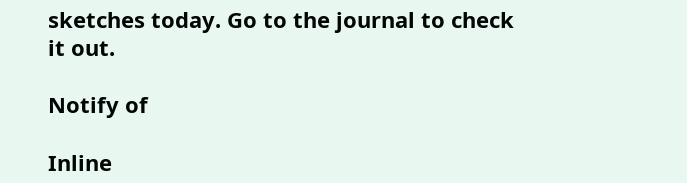sketches today. Go to the journal to check it out.

Notify of

Inline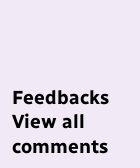Feedbacks
View all comments